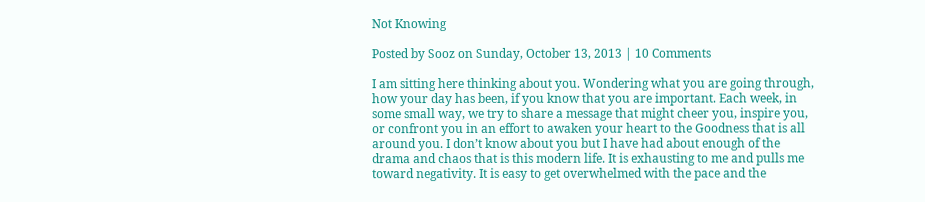Not Knowing

Posted by Sooz on Sunday, October 13, 2013 | 10 Comments

I am sitting here thinking about you. Wondering what you are going through, how your day has been, if you know that you are important. Each week, in some small way, we try to share a message that might cheer you, inspire you, or confront you in an effort to awaken your heart to the Goodness that is all around you. I don’t know about you but I have had about enough of the drama and chaos that is this modern life. It is exhausting to me and pulls me toward negativity. It is easy to get overwhelmed with the pace and the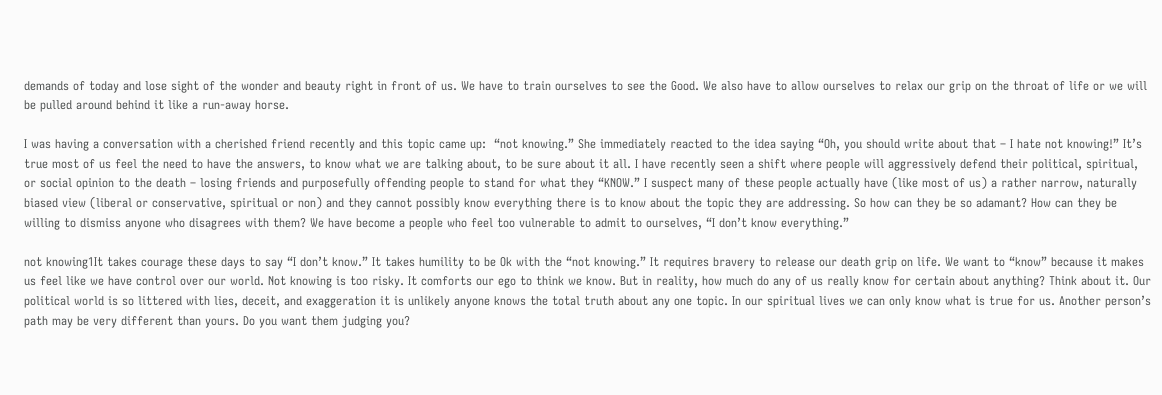demands of today and lose sight of the wonder and beauty right in front of us. We have to train ourselves to see the Good. We also have to allow ourselves to relax our grip on the throat of life or we will be pulled around behind it like a run-away horse.

I was having a conversation with a cherished friend recently and this topic came up:  “not knowing.” She immediately reacted to the idea saying “Oh, you should write about that – I hate not knowing!” It’s true most of us feel the need to have the answers, to know what we are talking about, to be sure about it all. I have recently seen a shift where people will aggressively defend their political, spiritual, or social opinion to the death – losing friends and purposefully offending people to stand for what they “KNOW.” I suspect many of these people actually have (like most of us) a rather narrow, naturally biased view (liberal or conservative, spiritual or non) and they cannot possibly know everything there is to know about the topic they are addressing. So how can they be so adamant? How can they be willing to dismiss anyone who disagrees with them? We have become a people who feel too vulnerable to admit to ourselves, “I don’t know everything.”

not knowing1It takes courage these days to say “I don’t know.” It takes humility to be Ok with the “not knowing.” It requires bravery to release our death grip on life. We want to “know” because it makes us feel like we have control over our world. Not knowing is too risky. It comforts our ego to think we know. But in reality, how much do any of us really know for certain about anything? Think about it. Our political world is so littered with lies, deceit, and exaggeration it is unlikely anyone knows the total truth about any one topic. In our spiritual lives we can only know what is true for us. Another person’s path may be very different than yours. Do you want them judging you?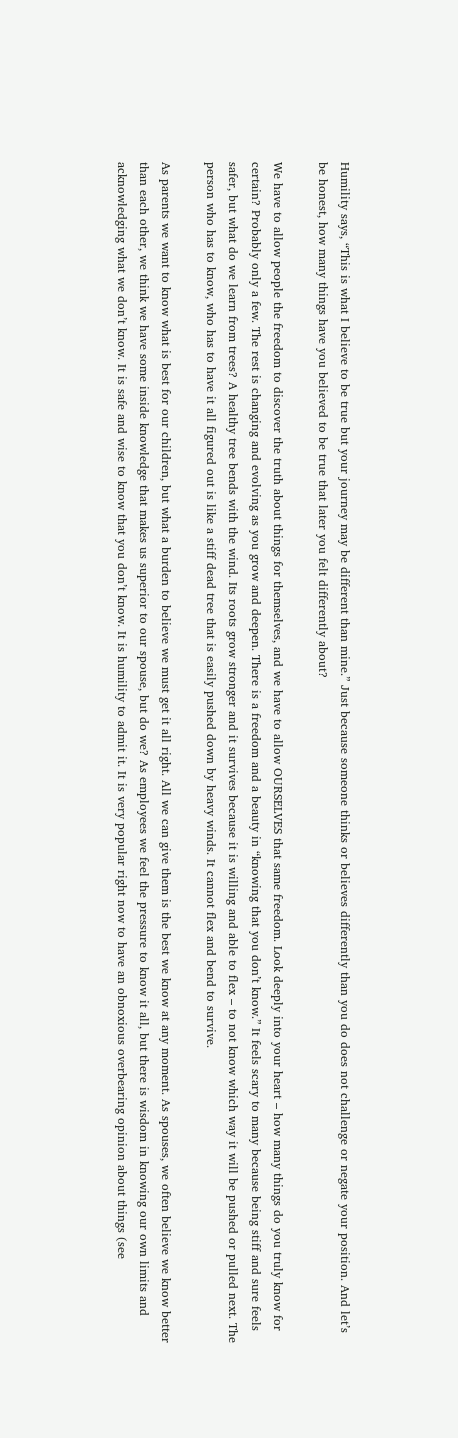Humility says, “This is what I believe to be true but your journey may be different than mine.” Just because someone thinks or believes differently than you do does not challenge or negate your position. And let’s be honest, how many things have you believed to be true that later you felt differently about?

We have to allow people the freedom to discover the truth about things for themselves, and we have to allow OURSELVES that same freedom. Look deeply into your heart – how many things do you truly know for certain? Probably only a few. The rest is changing and evolving as you grow and deepen. There is a freedom and a beauty in “knowing that you don’t know.” It feels scary to many because being stiff and sure feels safer, but what do we learn from trees? A healthy tree bends with the wind. Its roots grow stronger and it survives because it is willing and able to flex – to not know which way it will be pushed or pulled next. The person who has to know, who has to have it all figured out is like a stiff dead tree that is easily pushed down by heavy winds. It cannot flex and bend to survive.

As parents we want to know what is best for our children, but what a burden to believe we must get it all right. All we can give them is the best we know at any moment. As spouses, we often believe we know better than each other, we think we have some inside knowledge that makes us superior to our spouse, but do we? As employees we feel the pressure to know it all, but there is wisdom in knowing our own limits and acknowledging what we don’t know. It is safe and wise to know that you don’t know. It is humility to admit it. It is very popular right now to have an obnoxious overbearing opinion about things (see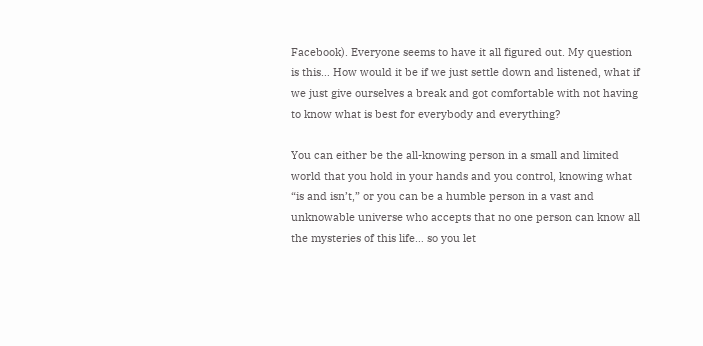Facebook). Everyone seems to have it all figured out. My question is this… How would it be if we just settle down and listened, what if we just give ourselves a break and got comfortable with not having to know what is best for everybody and everything?

You can either be the all-knowing person in a small and limited world that you hold in your hands and you control, knowing what “is and isn’t,” or you can be a humble person in a vast and unknowable universe who accepts that no one person can know all the mysteries of this life… so you let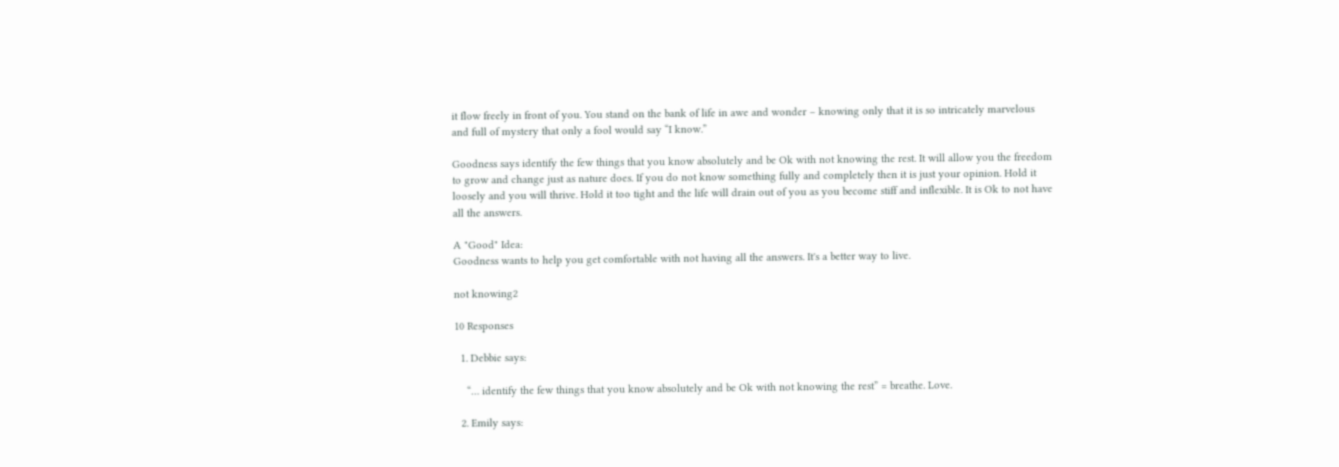it flow freely in front of you. You stand on the bank of life in awe and wonder – knowing only that it is so intricately marvelous and full of mystery that only a fool would say “I know.”

Goodness says identify the few things that you know absolutely and be Ok with not knowing the rest. It will allow you the freedom to grow and change just as nature does. If you do not know something fully and completely then it is just your opinion. Hold it loosely and you will thrive. Hold it too tight and the life will drain out of you as you become stiff and inflexible. It is Ok to not have all the answers.

A "Good" Idea:
Goodness wants to help you get comfortable with not having all the answers. It's a better way to live.

not knowing2

10 Responses

  1. Debbie says:

    “… identify the few things that you know absolutely and be Ok with not knowing the rest” = breathe. Love.

  2. Emily says: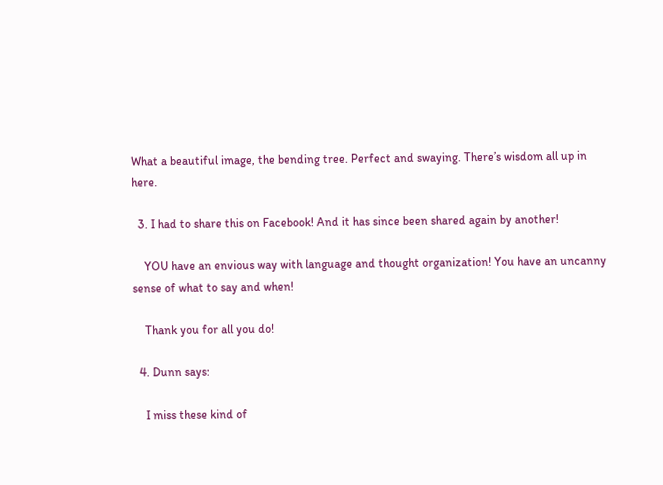What a beautiful image, the bending tree. Perfect and swaying. There’s wisdom all up in here.

  3. I had to share this on Facebook! And it has since been shared again by another!

    YOU have an envious way with language and thought organization! You have an uncanny sense of what to say and when!

    Thank you for all you do!

  4. Dunn says:

    I miss these kind of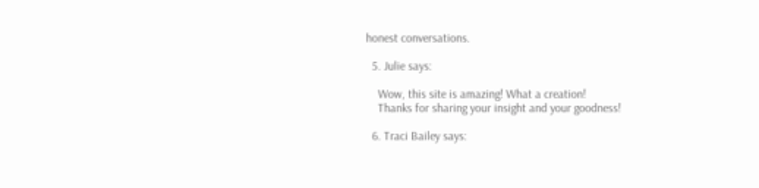honest conversations.

  5. Julie says:

    Wow, this site is amazing! What a creation!
    Thanks for sharing your insight and your goodness!

  6. Traci Bailey says: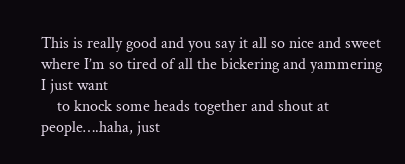This is really good and you say it all so nice and sweet where I’m so tired of all the bickering and yammering I just want
    to knock some heads together and shout at people….haha, just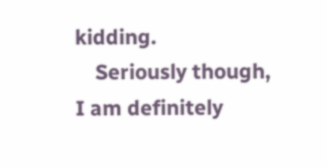kidding.
    Seriously though, I am definitely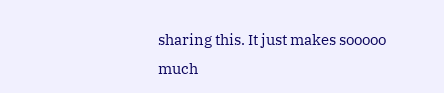sharing this. It just makes sooooo much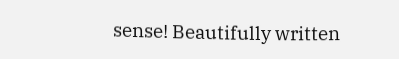sense! Beautifully written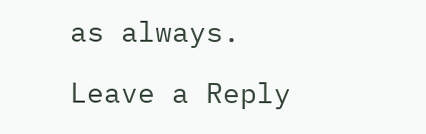as always.

Leave a Reply